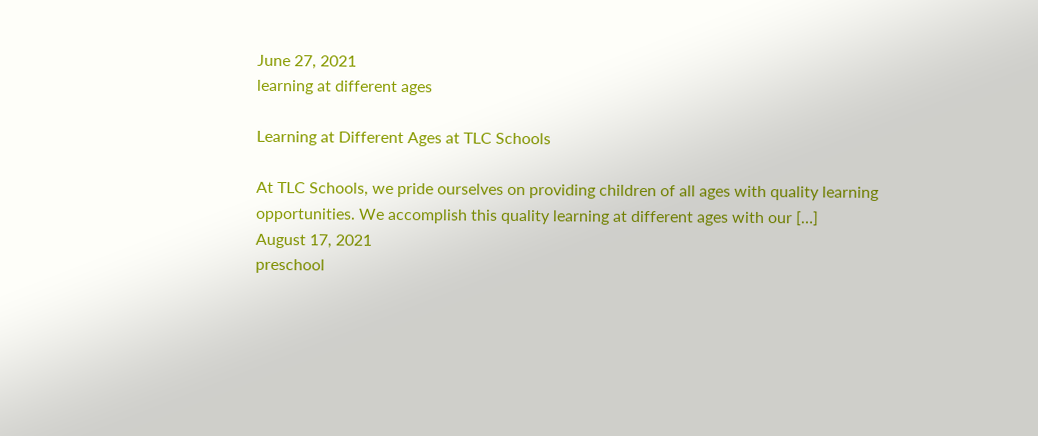June 27, 2021
learning at different ages

Learning at Different Ages at TLC Schools

At TLC Schools, we pride ourselves on providing children of all ages with quality learning opportunities. We accomplish this quality learning at different ages with our […]
August 17, 2021
preschool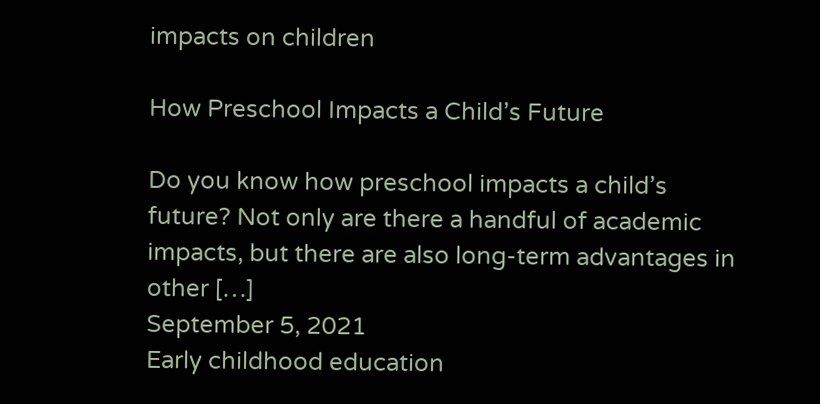impacts on children

How Preschool Impacts a Child’s Future

Do you know how preschool impacts a child’s future? Not only are there a handful of academic impacts, but there are also long-term advantages in other […]
September 5, 2021
Early childhood education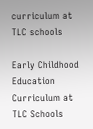curriculum at TLC schools

Early Childhood Education Curriculum at TLC Schools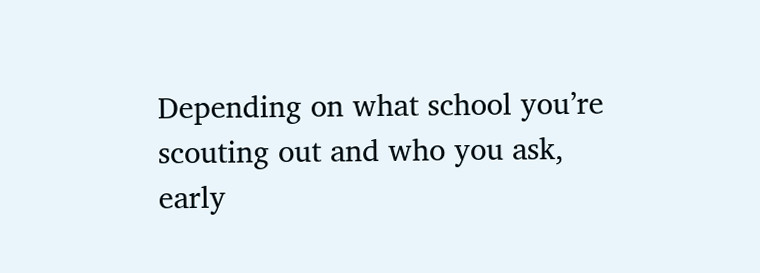Depending on what school you’re scouting out and who you ask, early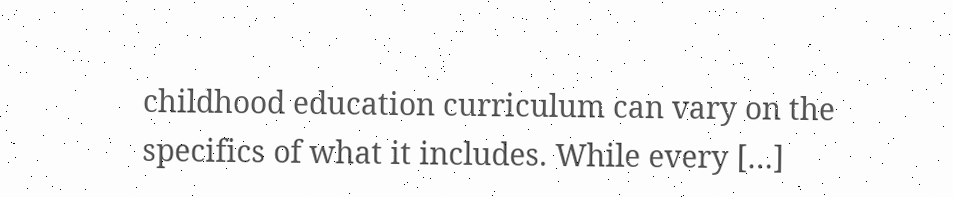childhood education curriculum can vary on the specifics of what it includes. While every […]